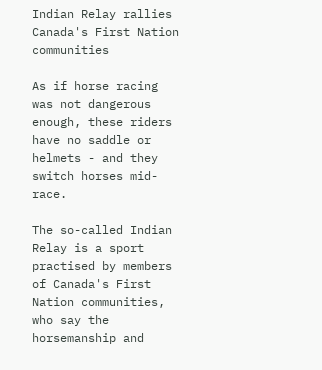Indian Relay rallies Canada's First Nation communities

As if horse racing was not dangerous enough, these riders have no saddle or helmets - and they switch horses mid-race.

The so-called Indian Relay is a sport practised by members of Canada's First Nation communities, who say the horsemanship and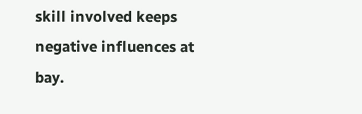skill involved keeps negative influences at bay.